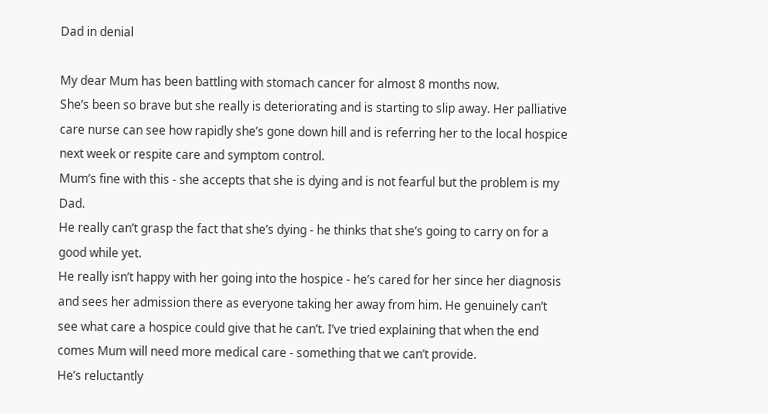Dad in denial

My dear Mum has been battling with stomach cancer for almost 8 months now.
She’s been so brave but she really is deteriorating and is starting to slip away. Her palliative care nurse can see how rapidly she’s gone down hill and is referring her to the local hospice next week or respite care and symptom control.
Mum’s fine with this - she accepts that she is dying and is not fearful but the problem is my Dad.
He really can’t grasp the fact that she’s dying - he thinks that she’s going to carry on for a good while yet.
He really isn’t happy with her going into the hospice - he’s cared for her since her diagnosis and sees her admission there as everyone taking her away from him. He genuinely can’t see what care a hospice could give that he can’t. I’ve tried explaining that when the end comes Mum will need more medical care - something that we can’t provide.
He’s reluctantly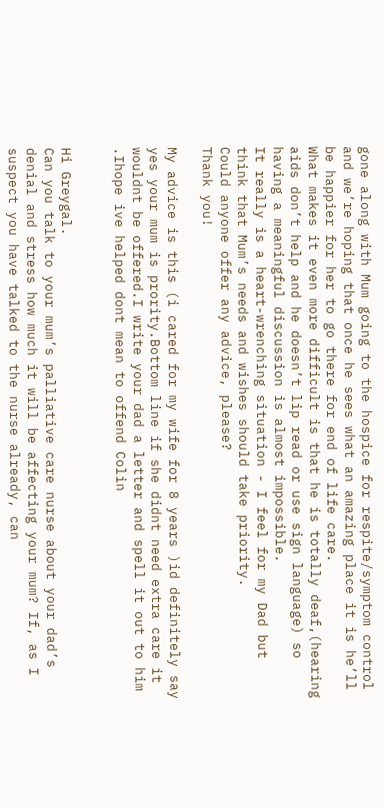gone along with Mum going to the hospice for respite/symptom control and we’re hoping that once he sees what an amazing place it is he’ll be happier for her to go there for end of life care.
What makes it even more difficult is that he is totally deaf,(hearing aids don’t help and he doesn’t lip read or use sign language) so having a meaningful discussion is almost impossible.
It really is a heart-wrenching situation - I feel for my Dad but think that Mum’s needs and wishes should take priority.
Could anyone offer any advice, please?
Thank you!

My advice is this (i cared for my wife for 8 years )id definitely say yes your mum is prority.Bottom line if she didnt need extra care it wouldnt be offered.I write your dad a letter and spell it out to him .Ihope ive helped dont mean to offend Colin


Hi Greygal.
Can you talk to your mum’s palliative care nurse about your dad’s denial and stress how much it will be affecting your mum? If, as I suspect you have talked to the nurse already, can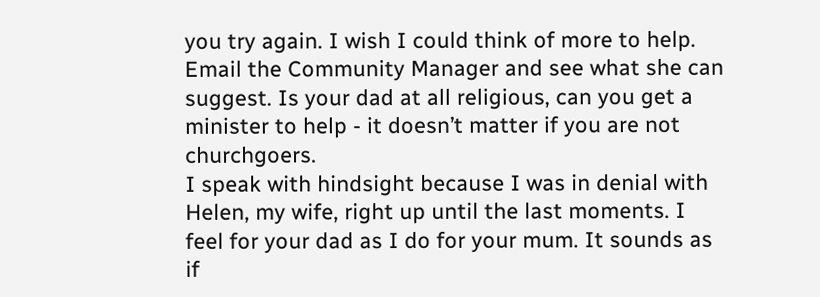you try again. I wish I could think of more to help. Email the Community Manager and see what she can suggest. Is your dad at all religious, can you get a minister to help - it doesn’t matter if you are not churchgoers.
I speak with hindsight because I was in denial with Helen, my wife, right up until the last moments. I feel for your dad as I do for your mum. It sounds as if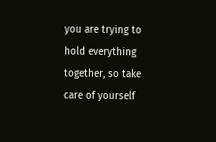you are trying to hold everything together, so take care of yourself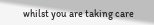whilst you are taking care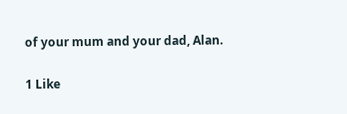of your mum and your dad, Alan.

1 Like